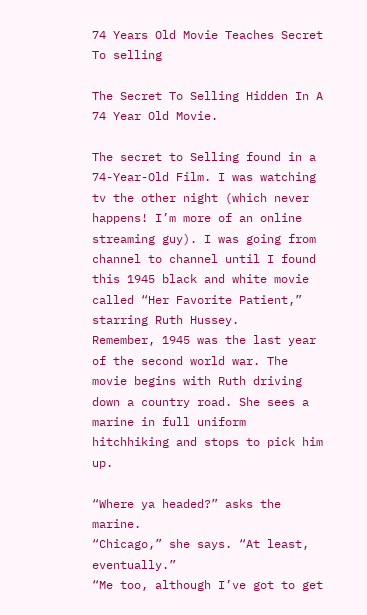74 Years Old Movie Teaches Secret To selling

The Secret To Selling Hidden In A 74 Year Old Movie.

The secret to Selling found in a 74-Year-Old Film. I was watching tv the other night (which never happens! I’m more of an online streaming guy). I was going from channel to channel until I found this 1945 black and white movie called “Her Favorite Patient,” starring Ruth Hussey.
Remember, 1945 was the last year of the second world war. The movie begins with Ruth driving down a country road. She sees a marine in full uniform hitchhiking and stops to pick him up.

“Where ya headed?” asks the marine.
“Chicago,” she says. “At least, eventually.”
“Me too, although I’ve got to get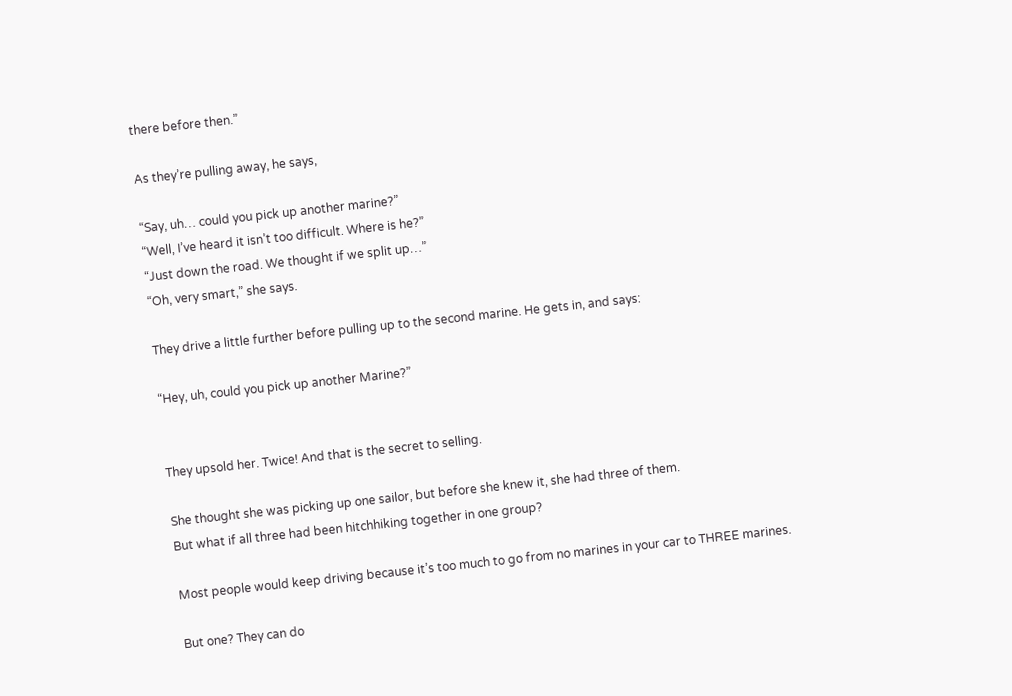there before then.”

As they’re pulling away, he says,

“Say, uh… could you pick up another marine?”
“Well, I’ve heard it isn’t too difficult. Where is he?”
“Just down the road. We thought if we split up…”
“Oh, very smart,” she says.

They drive a little further before pulling up to the second marine. He gets in, and says:

“Hey, uh, could you pick up another Marine?”


They upsold her. Twice! And that is the secret to selling.

She thought she was picking up one sailor, but before she knew it, she had three of them.
But what if all three had been hitchhiking together in one group?

Most people would keep driving because it’s too much to go from no marines in your car to THREE marines.

But one? They can do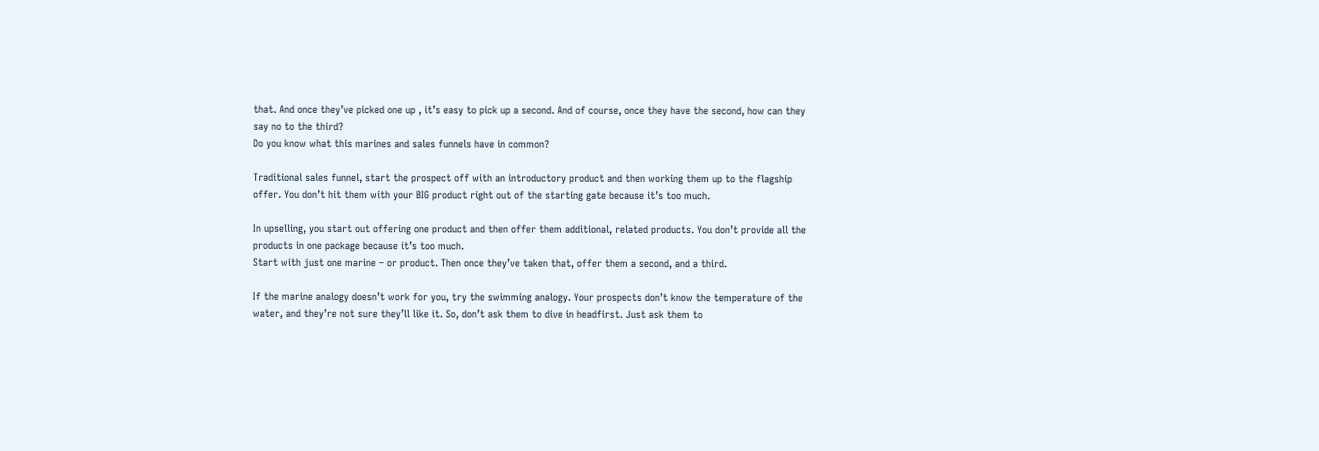that. And once they’ve picked one up , it’s easy to pick up a second. And of course, once they have the second, how can they say no to the third?
Do you know what this marines and sales funnels have in common?

Traditional sales funnel, start the prospect off with an introductory product and then working them up to the flagship offer. You don’t hit them with your BIG product right out of the starting gate because it’s too much.

In upselling, you start out offering one product and then offer them additional, related products. You don’t provide all the products in one package because it’s too much.
Start with just one marine – or product. Then once they’ve taken that, offer them a second, and a third.

If the marine analogy doesn’t work for you, try the swimming analogy. Your prospects don’t know the temperature of the water, and they’re not sure they’ll like it. So, don’t ask them to dive in headfirst. Just ask them to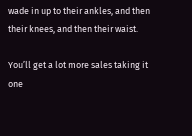wade in up to their ankles, and then their knees, and then their waist.

You’ll get a lot more sales taking it one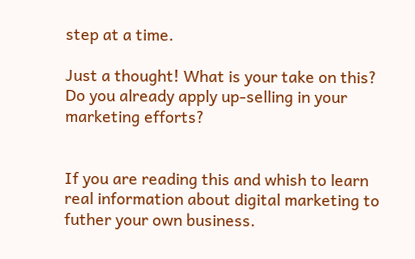step at a time.

Just a thought! What is your take on this? Do you already apply up-selling in your marketing efforts?


If you are reading this and whish to learn real information about digital marketing to futher your own business.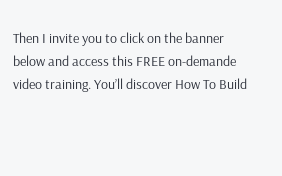Then I invite you to click on the banner below and access this FREE on-demande video training. You’ll discover How To Build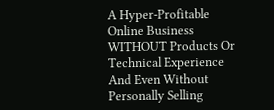A Hyper-Profitable Online Business WITHOUT Products Or Technical Experience And Even Without Personally Selling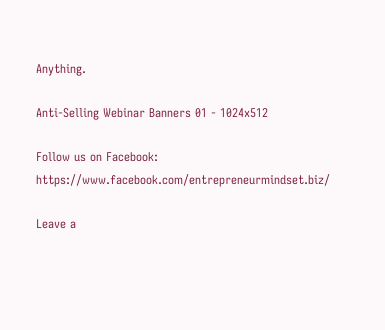Anything.

Anti-Selling Webinar Banners 01 - 1024x512

Follow us on Facebook: https://www.facebook.com/entrepreneurmindset.biz/

Leave a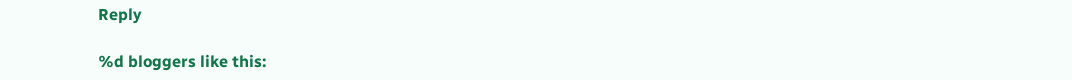Reply

%d bloggers like this: